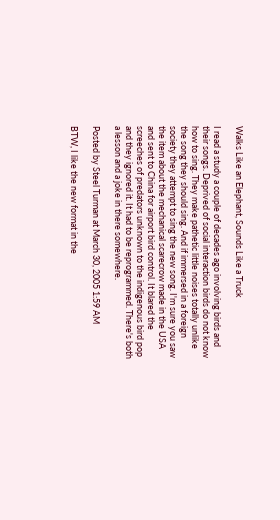Walks Like an Elephant, Sounds Like a Truck

I read a study a couple of decades ago involving birds and their songs. Deprived of social interaction birds do not know how to sing. They make pathetic little noises totally unlike the song they should sing. And if immersed in a foreign society they attempt to sing the new song. I'm sure you saw the item about the mechanical scarecrow made in the USA and sent to China for airport bird control. It blared the screeches of predators unknown to the indigenous bird pop and they ignored it. It had to be reprogrammed. There's both a lesson and a joke in there somewhere.

Posted by Steel Turman at March 30, 2005 1:59 AM

BTW, I like the new format in the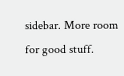sidebar. More room for good stuff.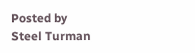Posted by Steel Turman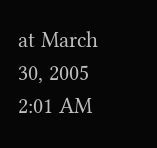at March 30, 2005 2:01 AM